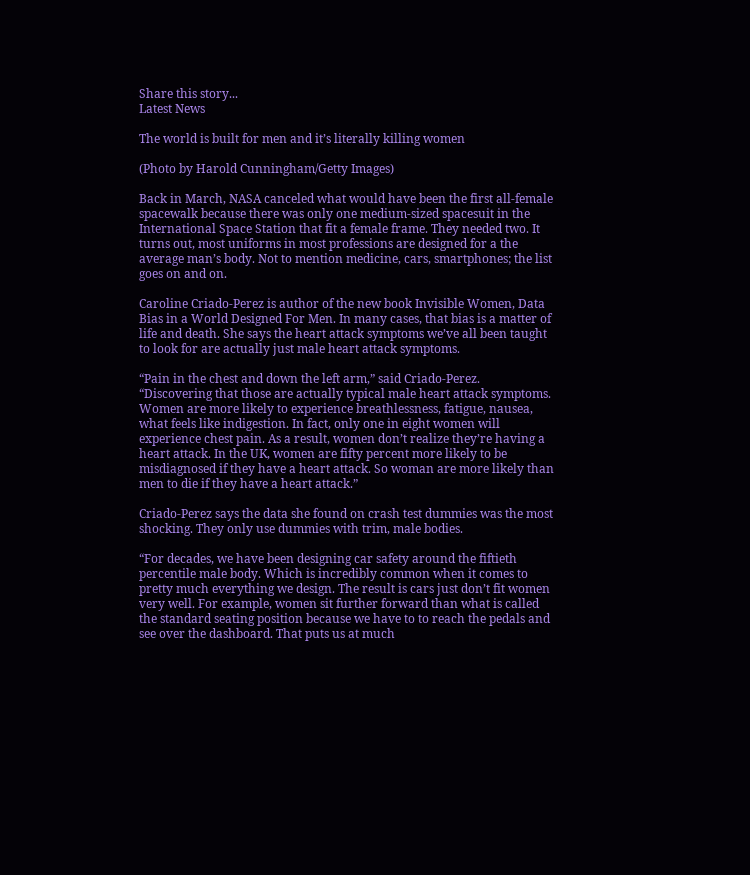Share this story...
Latest News

The world is built for men and it’s literally killing women

(Photo by Harold Cunningham/Getty Images)

Back in March, NASA canceled what would have been the first all-female spacewalk because there was only one medium-sized spacesuit in the International Space Station that fit a female frame. They needed two. It turns out, most uniforms in most professions are designed for a the average man’s body. Not to mention medicine, cars, smartphones; the list goes on and on.

Caroline Criado-Perez is author of the new book Invisible Women, Data Bias in a World Designed For Men. In many cases, that bias is a matter of life and death. She says the heart attack symptoms we’ve all been taught to look for are actually just male heart attack symptoms.

“Pain in the chest and down the left arm,” said Criado-Perez. “Discovering that those are actually typical male heart attack symptoms. Women are more likely to experience breathlessness, fatigue, nausea, what feels like indigestion. In fact, only one in eight women will experience chest pain. As a result, women don’t realize they’re having a heart attack. In the UK, women are fifty percent more likely to be misdiagnosed if they have a heart attack. So woman are more likely than men to die if they have a heart attack.”

Criado-Perez says the data she found on crash test dummies was the most shocking. They only use dummies with trim, male bodies.

“For decades, we have been designing car safety around the fiftieth percentile male body. Which is incredibly common when it comes to pretty much everything we design. The result is cars just don’t fit women very well. For example, women sit further forward than what is called the standard seating position because we have to to reach the pedals and see over the dashboard. That puts us at much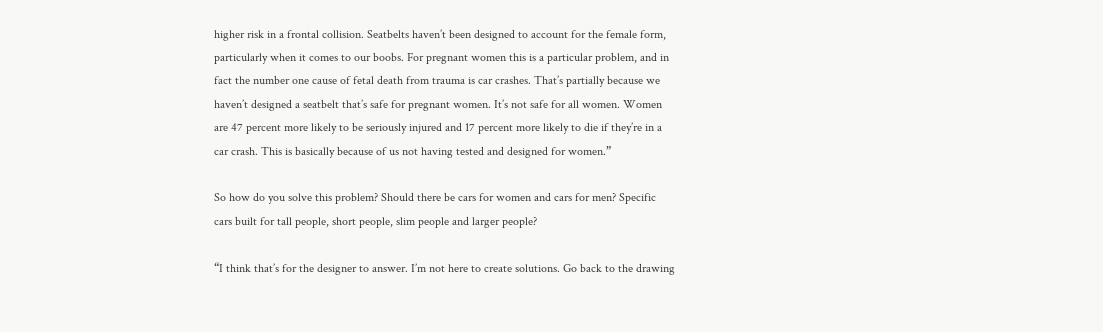higher risk in a frontal collision. Seatbelts haven’t been designed to account for the female form, particularly when it comes to our boobs. For pregnant women this is a particular problem, and in fact the number one cause of fetal death from trauma is car crashes. That’s partially because we haven’t designed a seatbelt that’s safe for pregnant women. It’s not safe for all women. Women are 47 percent more likely to be seriously injured and 17 percent more likely to die if they’re in a car crash. This is basically because of us not having tested and designed for women.”

So how do you solve this problem? Should there be cars for women and cars for men? Specific cars built for tall people, short people, slim people and larger people?

“I think that’s for the designer to answer. I’m not here to create solutions. Go back to the drawing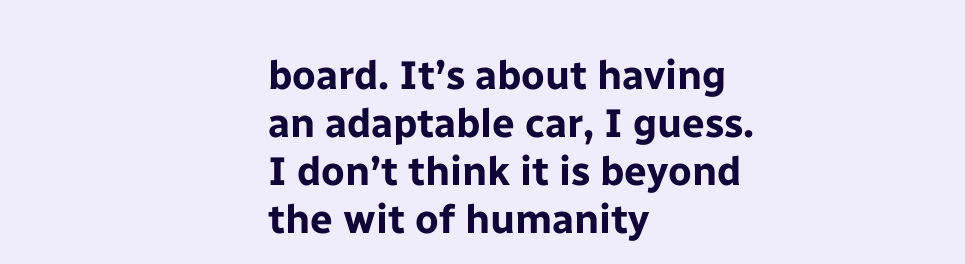board. It’s about having an adaptable car, I guess. I don’t think it is beyond the wit of humanity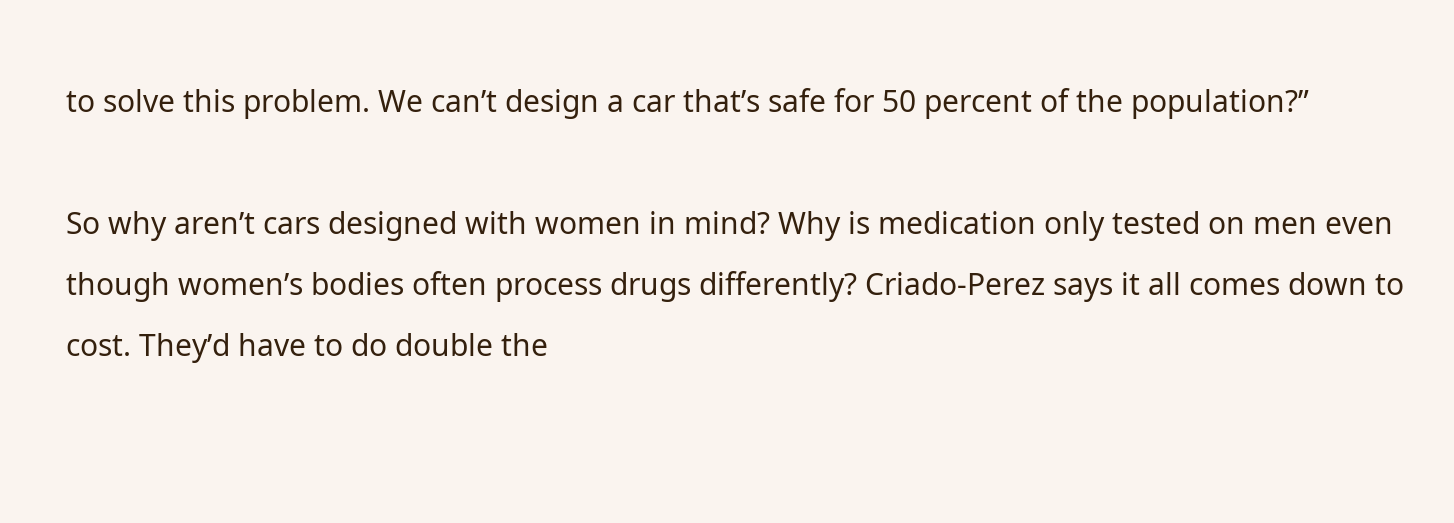to solve this problem. We can’t design a car that’s safe for 50 percent of the population?”

So why aren’t cars designed with women in mind? Why is medication only tested on men even though women’s bodies often process drugs differently? Criado-Perez says it all comes down to cost. They’d have to do double the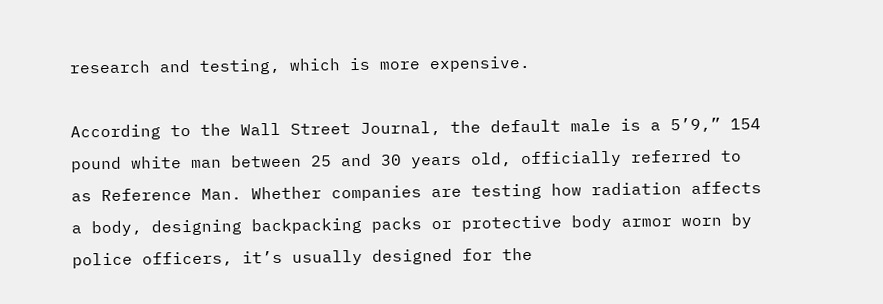research and testing, which is more expensive.

According to the Wall Street Journal, the default male is a 5’9,” 154 pound white man between 25 and 30 years old, officially referred to as Reference Man. Whether companies are testing how radiation affects a body, designing backpacking packs or protective body armor worn by police officers, it’s usually designed for the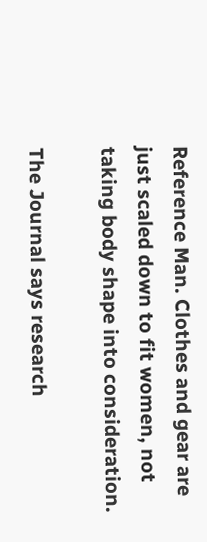Reference Man. Clothes and gear are just scaled down to fit women, not taking body shape into consideration.

The Journal says research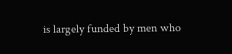is largely funded by men who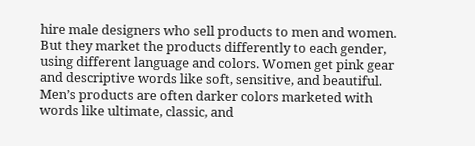hire male designers who sell products to men and women. But they market the products differently to each gender, using different language and colors. Women get pink gear and descriptive words like soft, sensitive, and beautiful. Men’s products are often darker colors marketed with words like ultimate, classic, and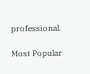professional.

Most Popular